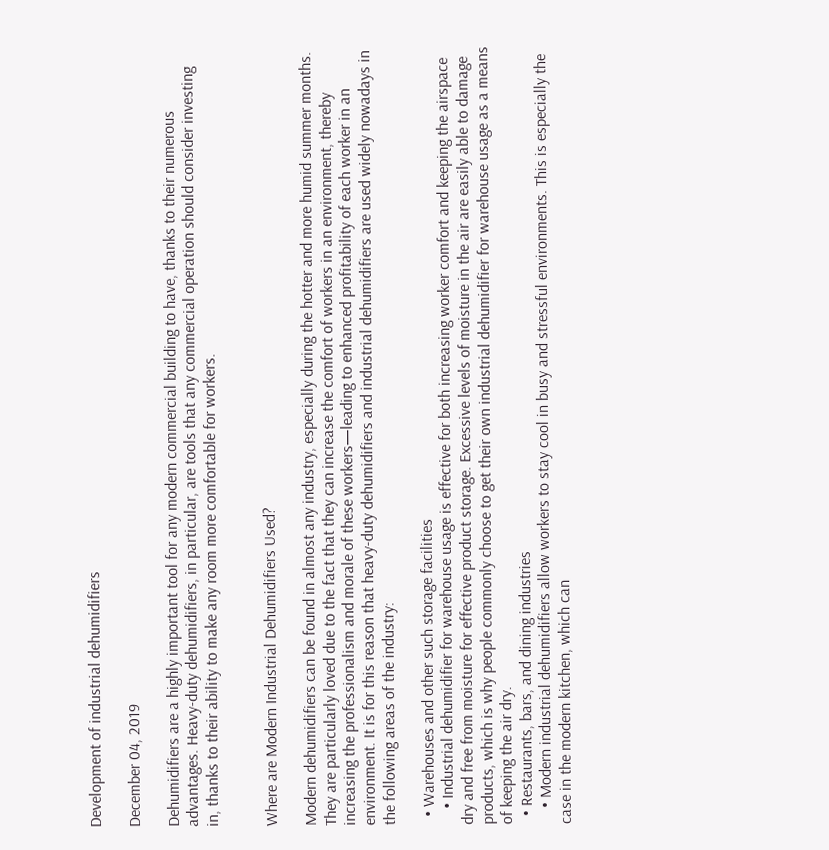Development of industrial dehumidifiers

December 04, 2019

Dehumidifiers are a highly important tool for any modern commercial building to have, thanks to their numerous advantages. Heavy-duty dehumidifiers, in particular, are tools that any commercial operation should consider investing in, thanks to their ability to make any room more comfortable for workers.


Where are Modern Industrial Dehumidifiers Used?

Modern dehumidifiers can be found in almost any industry, especially during the hotter and more humid summer months. They are particularly loved due to the fact that they can increase the comfort of workers in an environment, thereby increasing the professionalism and morale of these workers—leading to enhanced profitability of each worker in an environment. It is for this reason that heavy-duty dehumidifiers and industrial dehumidifiers are used widely nowadays in the following areas of the industry:

  • Warehouses and other such storage facilities
    • Industrial dehumidifier for warehouse usage is effective for both increasing worker comfort and keeping the airspace dry and free from moisture for effective product storage. Excessive levels of moisture in the air are easily able to damage products, which is why people commonly choose to get their own industrial dehumidifier for warehouse usage as a means of keeping the air dry.
  • Restaurants, bars, and dining industries
    • Modern industrial dehumidifiers allow workers to stay cool in busy and stressful environments. This is especially the case in the modern kitchen, which can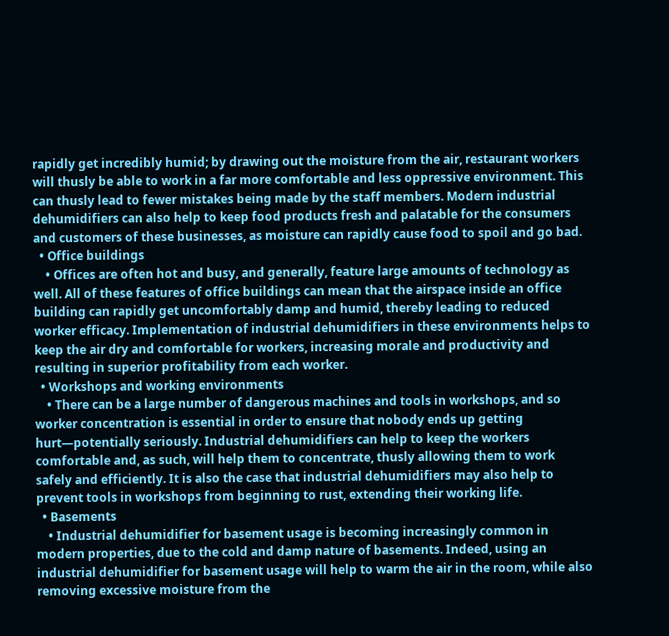rapidly get incredibly humid; by drawing out the moisture from the air, restaurant workers will thusly be able to work in a far more comfortable and less oppressive environment. This can thusly lead to fewer mistakes being made by the staff members. Modern industrial dehumidifiers can also help to keep food products fresh and palatable for the consumers and customers of these businesses, as moisture can rapidly cause food to spoil and go bad.
  • Office buildings
    • Offices are often hot and busy, and generally, feature large amounts of technology as well. All of these features of office buildings can mean that the airspace inside an office building can rapidly get uncomfortably damp and humid, thereby leading to reduced worker efficacy. Implementation of industrial dehumidifiers in these environments helps to keep the air dry and comfortable for workers, increasing morale and productivity and resulting in superior profitability from each worker.
  • Workshops and working environments
    • There can be a large number of dangerous machines and tools in workshops, and so worker concentration is essential in order to ensure that nobody ends up getting hurt—potentially seriously. Industrial dehumidifiers can help to keep the workers comfortable and, as such, will help them to concentrate, thusly allowing them to work safely and efficiently. It is also the case that industrial dehumidifiers may also help to prevent tools in workshops from beginning to rust, extending their working life.
  • Basements
    • Industrial dehumidifier for basement usage is becoming increasingly common in modern properties, due to the cold and damp nature of basements. Indeed, using an industrial dehumidifier for basement usage will help to warm the air in the room, while also removing excessive moisture from the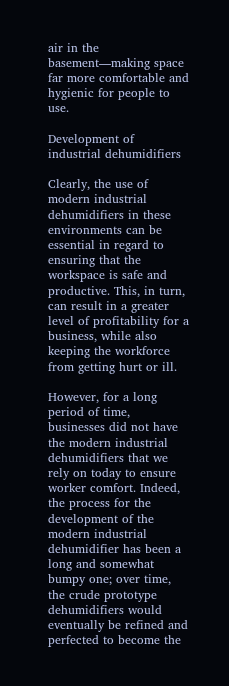air in the basement—making space far more comfortable and hygienic for people to use.

Development of industrial dehumidifiers

Clearly, the use of modern industrial dehumidifiers in these environments can be essential in regard to ensuring that the workspace is safe and productive. This, in turn, can result in a greater level of profitability for a business, while also keeping the workforce from getting hurt or ill.

However, for a long period of time, businesses did not have the modern industrial dehumidifiers that we rely on today to ensure worker comfort. Indeed, the process for the development of the modern industrial dehumidifier has been a long and somewhat bumpy one; over time, the crude prototype dehumidifiers would eventually be refined and perfected to become the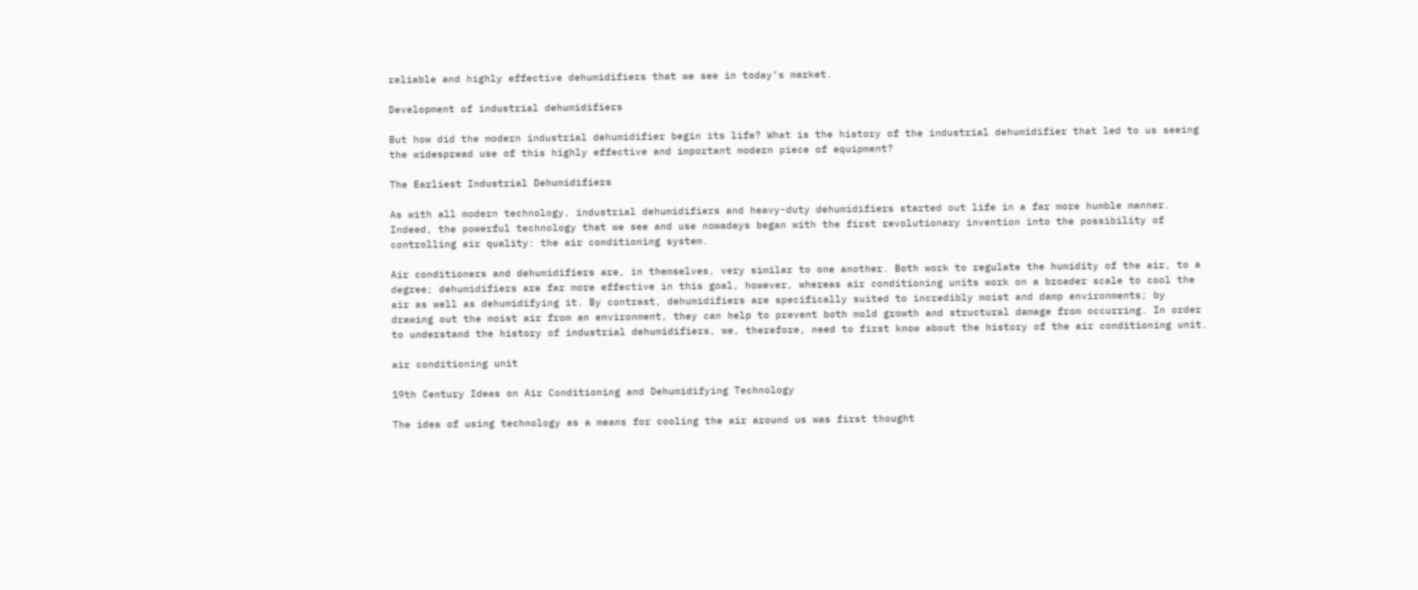reliable and highly effective dehumidifiers that we see in today’s market.

Development of industrial dehumidifiers

But how did the modern industrial dehumidifier begin its life? What is the history of the industrial dehumidifier that led to us seeing the widespread use of this highly effective and important modern piece of equipment?

The Earliest Industrial Dehumidifiers

As with all modern technology, industrial dehumidifiers and heavy-duty dehumidifiers started out life in a far more humble manner. Indeed, the powerful technology that we see and use nowadays began with the first revolutionary invention into the possibility of controlling air quality: the air conditioning system.

Air conditioners and dehumidifiers are, in themselves, very similar to one another. Both work to regulate the humidity of the air, to a degree; dehumidifiers are far more effective in this goal, however, whereas air conditioning units work on a broader scale to cool the air as well as dehumidifying it. By contrast, dehumidifiers are specifically suited to incredibly moist and damp environments; by drawing out the moist air from an environment, they can help to prevent both mold growth and structural damage from occurring. In order to understand the history of industrial dehumidifiers, we, therefore, need to first know about the history of the air conditioning unit.

air conditioning unit

19th Century Ideas on Air Conditioning and Dehumidifying Technology

The idea of using technology as a means for cooling the air around us was first thought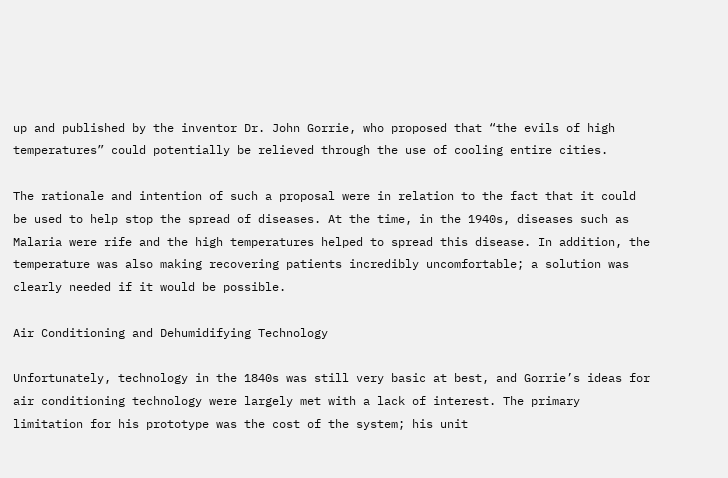up and published by the inventor Dr. John Gorrie, who proposed that “the evils of high temperatures” could potentially be relieved through the use of cooling entire cities.

The rationale and intention of such a proposal were in relation to the fact that it could be used to help stop the spread of diseases. At the time, in the 1940s, diseases such as Malaria were rife and the high temperatures helped to spread this disease. In addition, the temperature was also making recovering patients incredibly uncomfortable; a solution was clearly needed if it would be possible.

Air Conditioning and Dehumidifying Technology

Unfortunately, technology in the 1840s was still very basic at best, and Gorrie’s ideas for air conditioning technology were largely met with a lack of interest. The primary limitation for his prototype was the cost of the system; his unit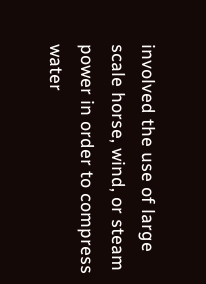involved the use of large scale horse, wind, or steam power in order to compress water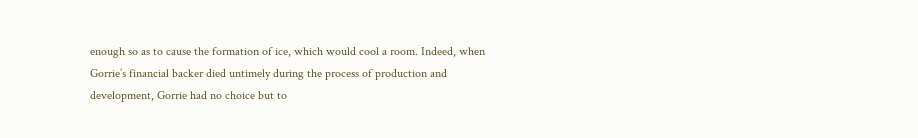enough so as to cause the formation of ice, which would cool a room. Indeed, when Gorrie’s financial backer died untimely during the process of production and development, Gorrie had no choice but to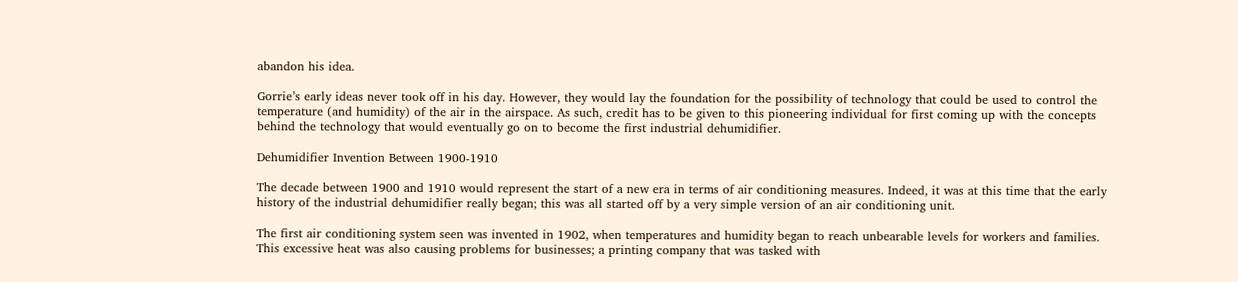abandon his idea.

Gorrie’s early ideas never took off in his day. However, they would lay the foundation for the possibility of technology that could be used to control the temperature (and humidity) of the air in the airspace. As such, credit has to be given to this pioneering individual for first coming up with the concepts behind the technology that would eventually go on to become the first industrial dehumidifier.

Dehumidifier Invention Between 1900-1910

The decade between 1900 and 1910 would represent the start of a new era in terms of air conditioning measures. Indeed, it was at this time that the early history of the industrial dehumidifier really began; this was all started off by a very simple version of an air conditioning unit.

The first air conditioning system seen was invented in 1902, when temperatures and humidity began to reach unbearable levels for workers and families. This excessive heat was also causing problems for businesses; a printing company that was tasked with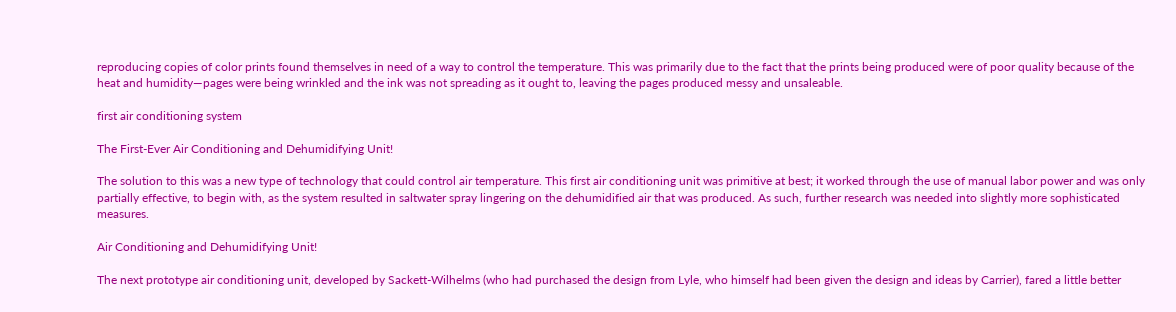reproducing copies of color prints found themselves in need of a way to control the temperature. This was primarily due to the fact that the prints being produced were of poor quality because of the heat and humidity—pages were being wrinkled and the ink was not spreading as it ought to, leaving the pages produced messy and unsaleable.

first air conditioning system

The First-Ever Air Conditioning and Dehumidifying Unit!

The solution to this was a new type of technology that could control air temperature. This first air conditioning unit was primitive at best; it worked through the use of manual labor power and was only partially effective, to begin with, as the system resulted in saltwater spray lingering on the dehumidified air that was produced. As such, further research was needed into slightly more sophisticated measures.

Air Conditioning and Dehumidifying Unit!

The next prototype air conditioning unit, developed by Sackett-Wilhelms (who had purchased the design from Lyle, who himself had been given the design and ideas by Carrier), fared a little better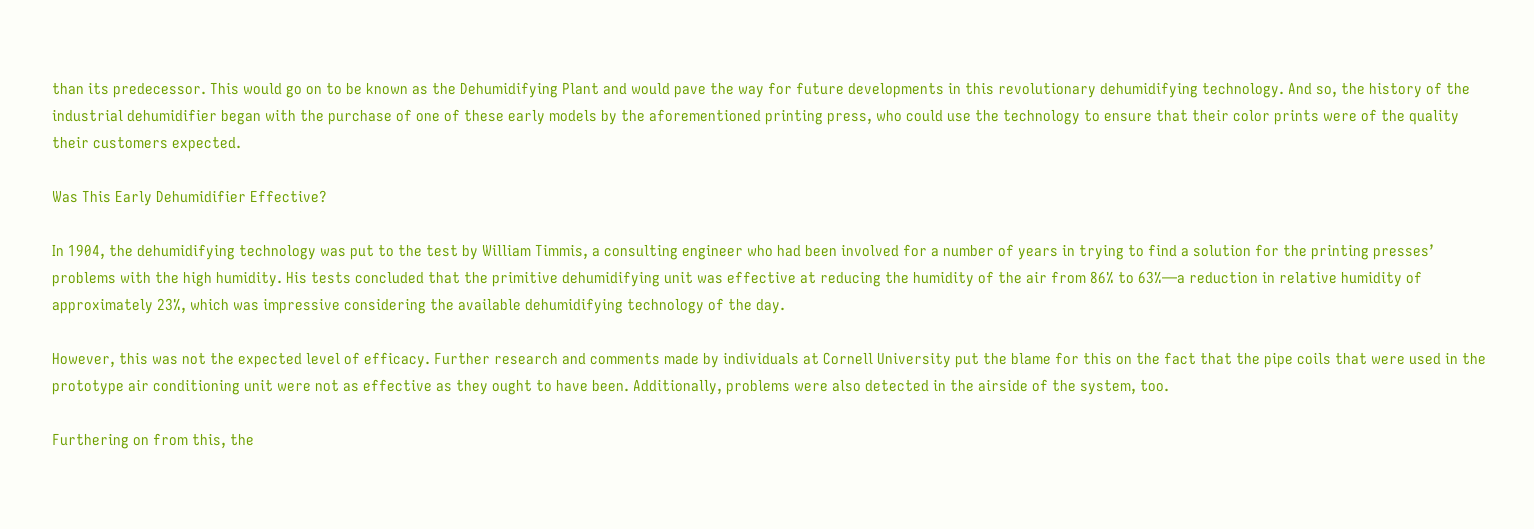than its predecessor. This would go on to be known as the Dehumidifying Plant and would pave the way for future developments in this revolutionary dehumidifying technology. And so, the history of the industrial dehumidifier began with the purchase of one of these early models by the aforementioned printing press, who could use the technology to ensure that their color prints were of the quality their customers expected.

Was This Early Dehumidifier Effective?

In 1904, the dehumidifying technology was put to the test by William Timmis, a consulting engineer who had been involved for a number of years in trying to find a solution for the printing presses’ problems with the high humidity. His tests concluded that the primitive dehumidifying unit was effective at reducing the humidity of the air from 86% to 63%—a reduction in relative humidity of approximately 23%, which was impressive considering the available dehumidifying technology of the day.

However, this was not the expected level of efficacy. Further research and comments made by individuals at Cornell University put the blame for this on the fact that the pipe coils that were used in the prototype air conditioning unit were not as effective as they ought to have been. Additionally, problems were also detected in the airside of the system, too.

Furthering on from this, the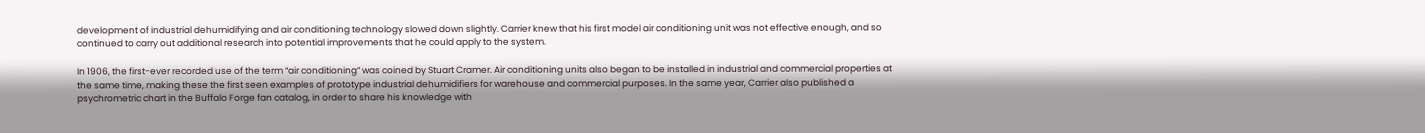development of industrial dehumidifying and air conditioning technology slowed down slightly. Carrier knew that his first model air conditioning unit was not effective enough, and so continued to carry out additional research into potential improvements that he could apply to the system.

In 1906, the first-ever recorded use of the term “air conditioning” was coined by Stuart Cramer. Air conditioning units also began to be installed in industrial and commercial properties at the same time, making these the first seen examples of prototype industrial dehumidifiers for warehouse and commercial purposes. In the same year, Carrier also published a psychrometric chart in the Buffalo Forge fan catalog, in order to share his knowledge with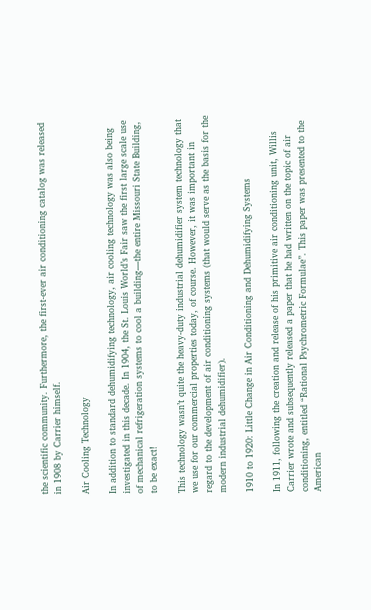the scientific community. Furthermore, the first-ever air conditioning catalog was released in 1908 by Carrier himself.

Air Cooling Technology

In addition to standard dehumidifying technology, air cooling technology was also being investigated in this decade. In 1904, the St. Louis World’s Fair saw the first large scale use of mechanical refrigeration systems to cool a building—the entire Missouri State Building, to be exact!

This technology wasn’t quite the heavy-duty industrial dehumidifier system technology that we use for our commercial properties today, of course. However, it was important in regard to the development of air conditioning systems (that would serve as the basis for the modern industrial dehumidifier).

1910 to 1920: Little Change in Air Conditioning and Dehumidifying Systems

In 1911, following the creation and release of his primitive air conditioning unit, Willis Carrier wrote and subsequently released a paper that he had written on the topic of air conditioning, entitled “Rational Psychrometric Formulae”. This paper was presented to the American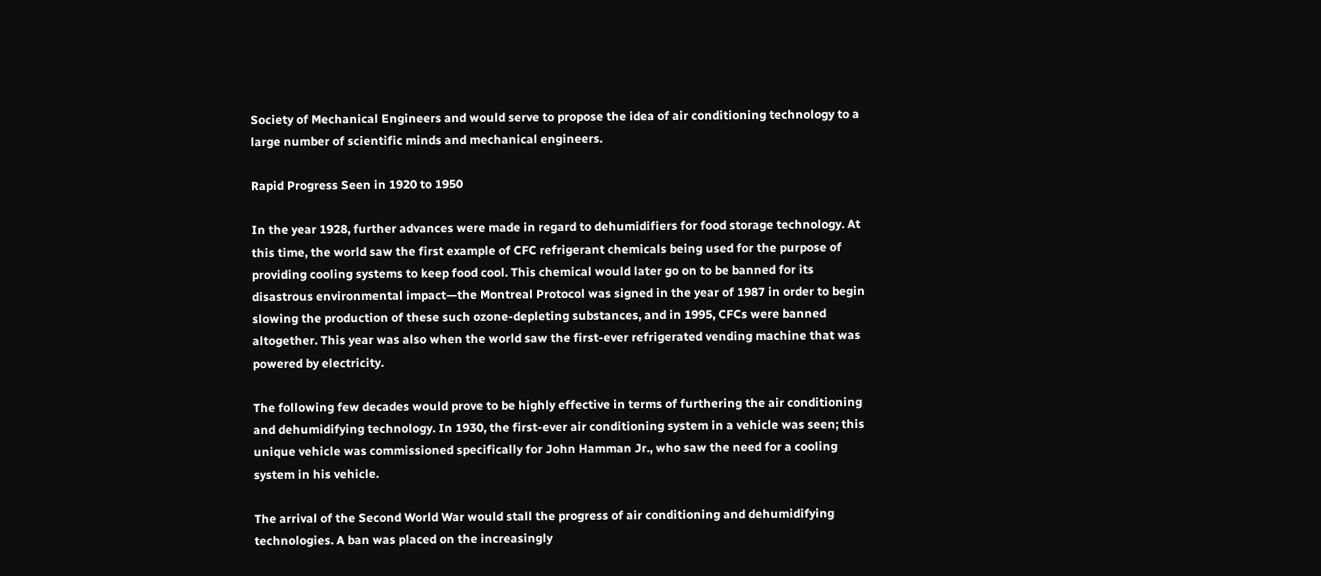Society of Mechanical Engineers and would serve to propose the idea of air conditioning technology to a large number of scientific minds and mechanical engineers.

Rapid Progress Seen in 1920 to 1950

In the year 1928, further advances were made in regard to dehumidifiers for food storage technology. At this time, the world saw the first example of CFC refrigerant chemicals being used for the purpose of providing cooling systems to keep food cool. This chemical would later go on to be banned for its disastrous environmental impact—the Montreal Protocol was signed in the year of 1987 in order to begin slowing the production of these such ozone-depleting substances, and in 1995, CFCs were banned altogether. This year was also when the world saw the first-ever refrigerated vending machine that was powered by electricity.

The following few decades would prove to be highly effective in terms of furthering the air conditioning and dehumidifying technology. In 1930, the first-ever air conditioning system in a vehicle was seen; this unique vehicle was commissioned specifically for John Hamman Jr., who saw the need for a cooling system in his vehicle.

The arrival of the Second World War would stall the progress of air conditioning and dehumidifying technologies. A ban was placed on the increasingly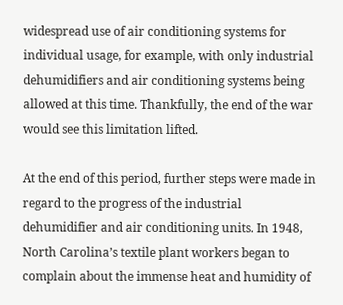widespread use of air conditioning systems for individual usage, for example, with only industrial dehumidifiers and air conditioning systems being allowed at this time. Thankfully, the end of the war would see this limitation lifted.

At the end of this period, further steps were made in regard to the progress of the industrial dehumidifier and air conditioning units. In 1948, North Carolina’s textile plant workers began to complain about the immense heat and humidity of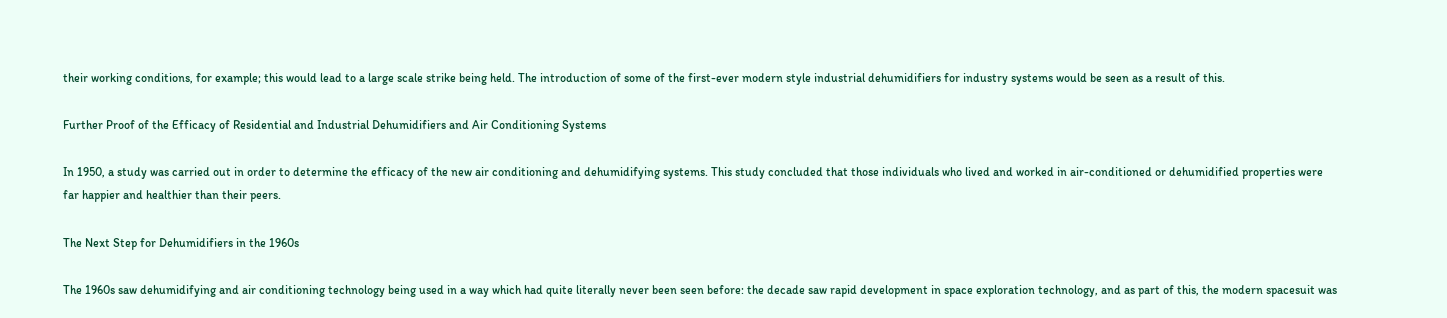their working conditions, for example; this would lead to a large scale strike being held. The introduction of some of the first-ever modern style industrial dehumidifiers for industry systems would be seen as a result of this.

Further Proof of the Efficacy of Residential and Industrial Dehumidifiers and Air Conditioning Systems

In 1950, a study was carried out in order to determine the efficacy of the new air conditioning and dehumidifying systems. This study concluded that those individuals who lived and worked in air-conditioned or dehumidified properties were far happier and healthier than their peers.

The Next Step for Dehumidifiers in the 1960s

The 1960s saw dehumidifying and air conditioning technology being used in a way which had quite literally never been seen before: the decade saw rapid development in space exploration technology, and as part of this, the modern spacesuit was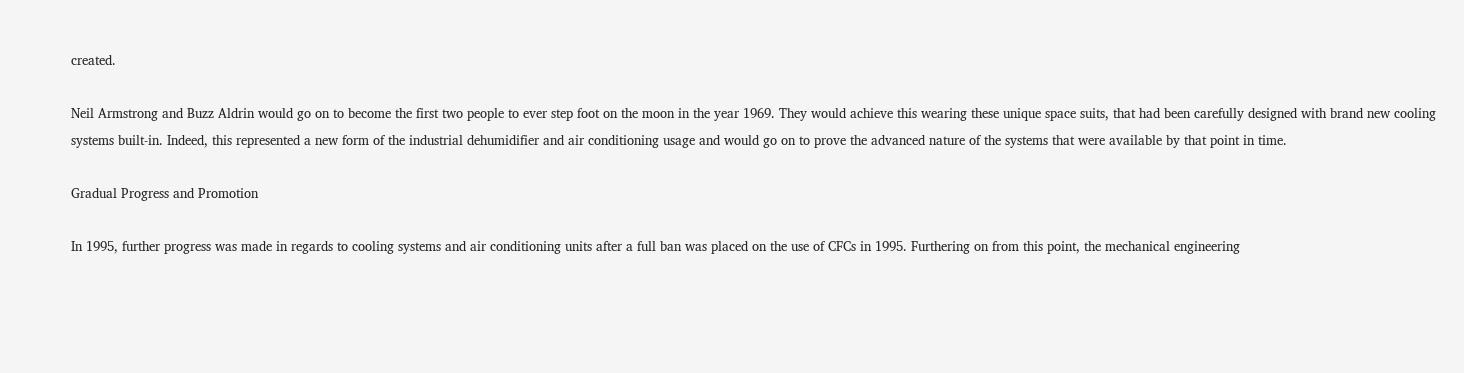created.

Neil Armstrong and Buzz Aldrin would go on to become the first two people to ever step foot on the moon in the year 1969. They would achieve this wearing these unique space suits, that had been carefully designed with brand new cooling systems built-in. Indeed, this represented a new form of the industrial dehumidifier and air conditioning usage and would go on to prove the advanced nature of the systems that were available by that point in time.

Gradual Progress and Promotion

In 1995, further progress was made in regards to cooling systems and air conditioning units after a full ban was placed on the use of CFCs in 1995. Furthering on from this point, the mechanical engineering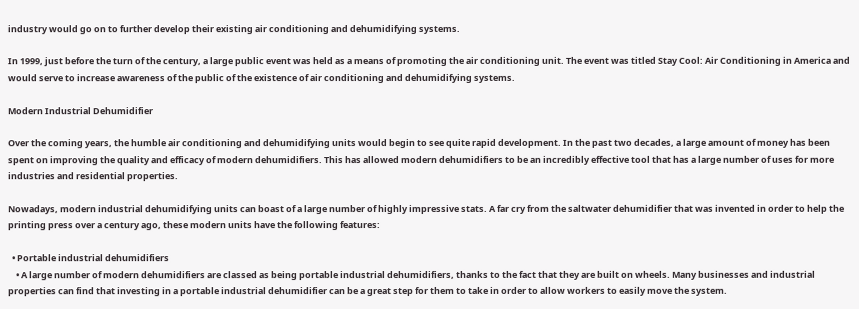industry would go on to further develop their existing air conditioning and dehumidifying systems.

In 1999, just before the turn of the century, a large public event was held as a means of promoting the air conditioning unit. The event was titled Stay Cool: Air Conditioning in America and would serve to increase awareness of the public of the existence of air conditioning and dehumidifying systems.

Modern Industrial Dehumidifier

Over the coming years, the humble air conditioning and dehumidifying units would begin to see quite rapid development. In the past two decades, a large amount of money has been spent on improving the quality and efficacy of modern dehumidifiers. This has allowed modern dehumidifiers to be an incredibly effective tool that has a large number of uses for more industries and residential properties.

Nowadays, modern industrial dehumidifying units can boast of a large number of highly impressive stats. A far cry from the saltwater dehumidifier that was invented in order to help the printing press over a century ago, these modern units have the following features:

  • Portable industrial dehumidifiers
    • A large number of modern dehumidifiers are classed as being portable industrial dehumidifiers, thanks to the fact that they are built on wheels. Many businesses and industrial properties can find that investing in a portable industrial dehumidifier can be a great step for them to take in order to allow workers to easily move the system.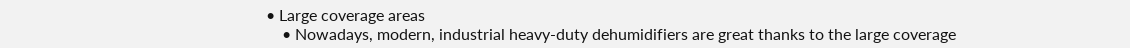• Large coverage areas
    • Nowadays, modern, industrial heavy-duty dehumidifiers are great thanks to the large coverage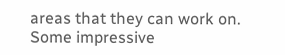areas that they can work on. Some impressive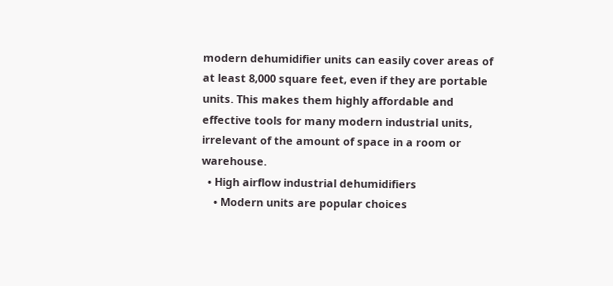modern dehumidifier units can easily cover areas of at least 8,000 square feet, even if they are portable units. This makes them highly affordable and effective tools for many modern industrial units, irrelevant of the amount of space in a room or warehouse.
  • High airflow industrial dehumidifiers
    • Modern units are popular choices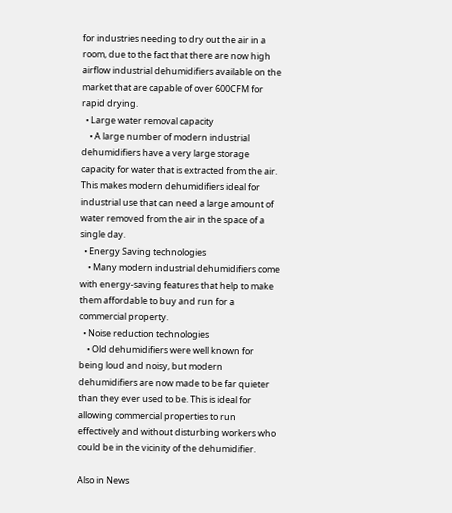for industries needing to dry out the air in a room, due to the fact that there are now high airflow industrial dehumidifiers available on the market that are capable of over 600CFM for rapid drying.
  • Large water removal capacity
    • A large number of modern industrial dehumidifiers have a very large storage capacity for water that is extracted from the air. This makes modern dehumidifiers ideal for industrial use that can need a large amount of water removed from the air in the space of a single day.
  • Energy Saving technologies
    • Many modern industrial dehumidifiers come with energy-saving features that help to make them affordable to buy and run for a commercial property.
  • Noise reduction technologies
    • Old dehumidifiers were well known for being loud and noisy, but modern dehumidifiers are now made to be far quieter than they ever used to be. This is ideal for allowing commercial properties to run effectively and without disturbing workers who could be in the vicinity of the dehumidifier.

Also in News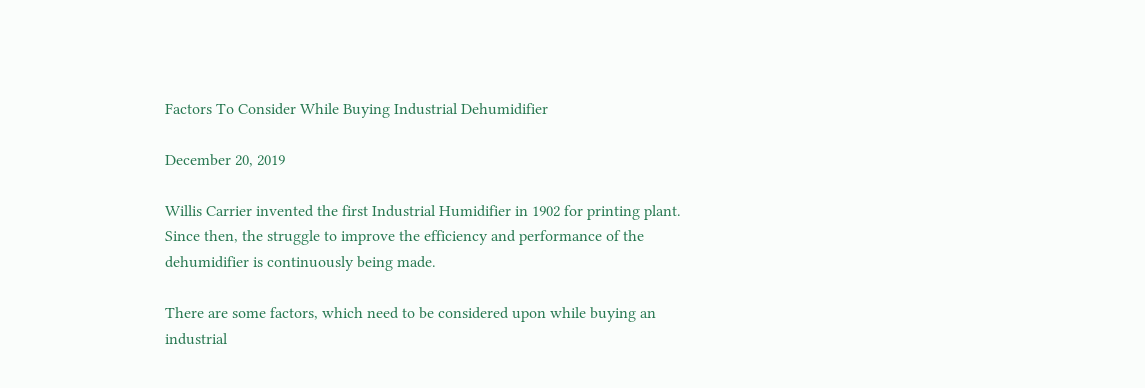Factors To Consider While Buying Industrial Dehumidifier

December 20, 2019

Willis Carrier invented the first Industrial Humidifier in 1902 for printing plant. Since then, the struggle to improve the efficiency and performance of the dehumidifier is continuously being made.

There are some factors, which need to be considered upon while buying an industrial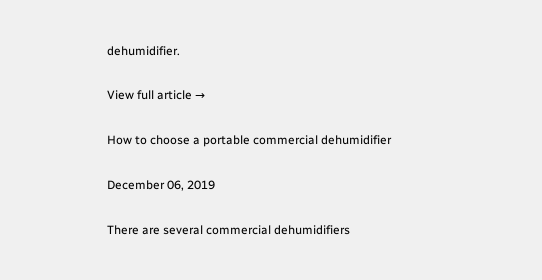dehumidifier.

View full article →

How to choose a portable commercial dehumidifier

December 06, 2019

There are several commercial dehumidifiers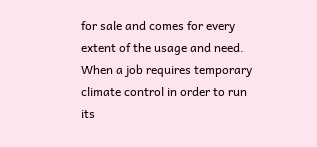for sale and comes for every extent of the usage and need. When a job requires temporary climate control in order to run its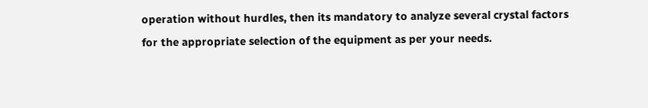operation without hurdles, then its mandatory to analyze several crystal factors for the appropriate selection of the equipment as per your needs.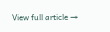View full article →